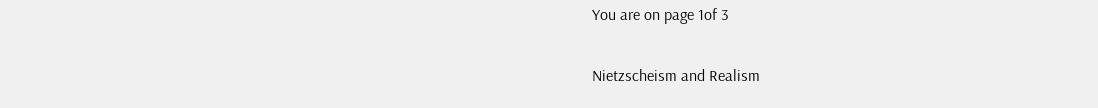You are on page 1of 3

Nietzscheism and Realism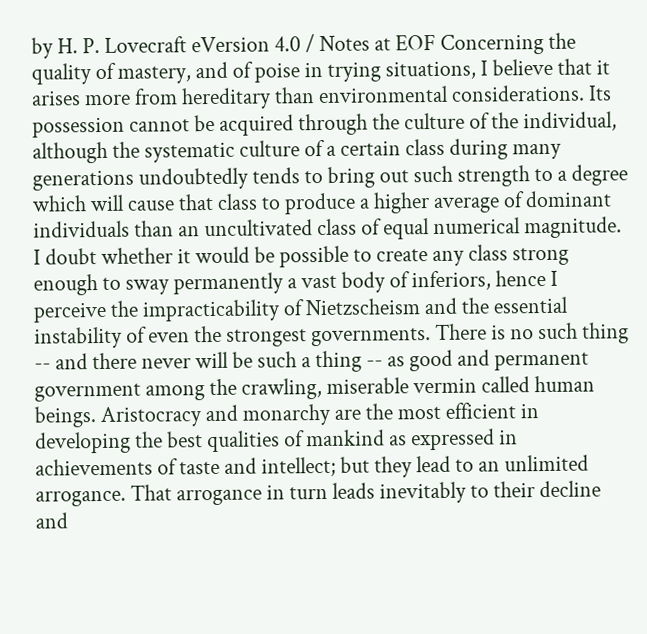by H. P. Lovecraft eVersion 4.0 / Notes at EOF Concerning the quality of mastery, and of poise in trying situations, I believe that it arises more from hereditary than environmental considerations. Its possession cannot be acquired through the culture of the individual, although the systematic culture of a certain class during many generations undoubtedly tends to bring out such strength to a degree which will cause that class to produce a higher average of dominant individuals than an uncultivated class of equal numerical magnitude. I doubt whether it would be possible to create any class strong enough to sway permanently a vast body of inferiors, hence I perceive the impracticability of Nietzscheism and the essential instability of even the strongest governments. There is no such thing -- and there never will be such a thing -- as good and permanent government among the crawling, miserable vermin called human beings. Aristocracy and monarchy are the most efficient in developing the best qualities of mankind as expressed in achievements of taste and intellect; but they lead to an unlimited arrogance. That arrogance in turn leads inevitably to their decline and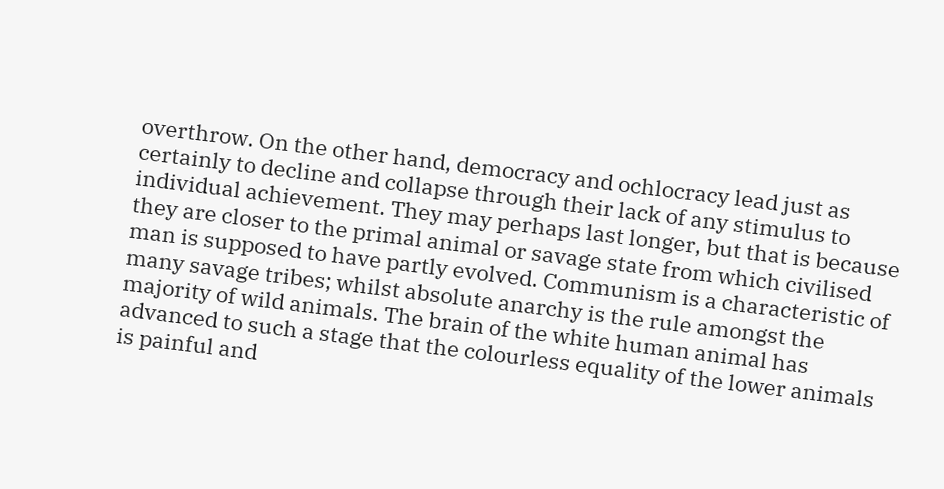overthrow. On the other hand, democracy and ochlocracy lead just as certainly to decline and collapse through their lack of any stimulus to individual achievement. They may perhaps last longer, but that is because they are closer to the primal animal or savage state from which civilised man is supposed to have partly evolved. Communism is a characteristic of many savage tribes; whilst absolute anarchy is the rule amongst the majority of wild animals. The brain of the white human animal has advanced to such a stage that the colourless equality of the lower animals is painful and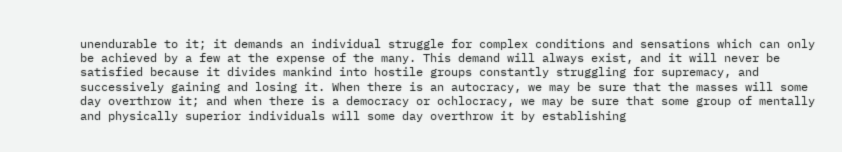unendurable to it; it demands an individual struggle for complex conditions and sensations which can only be achieved by a few at the expense of the many. This demand will always exist, and it will never be satisfied because it divides mankind into hostile groups constantly struggling for supremacy, and successively gaining and losing it. When there is an autocracy, we may be sure that the masses will some day overthrow it; and when there is a democracy or ochlocracy, we may be sure that some group of mentally and physically superior individuals will some day overthrow it by establishing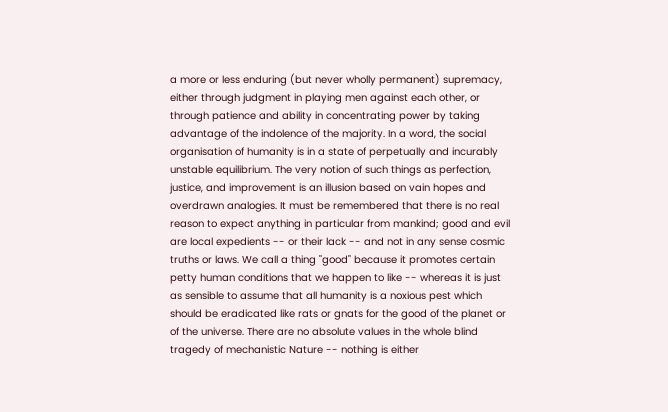a more or less enduring (but never wholly permanent) supremacy, either through judgment in playing men against each other, or through patience and ability in concentrating power by taking advantage of the indolence of the majority. In a word, the social organisation of humanity is in a state of perpetually and incurably unstable equilibrium. The very notion of such things as perfection, justice, and improvement is an illusion based on vain hopes and overdrawn analogies. It must be remembered that there is no real reason to expect anything in particular from mankind; good and evil are local expedients -- or their lack -- and not in any sense cosmic truths or laws. We call a thing "good" because it promotes certain petty human conditions that we happen to like -- whereas it is just as sensible to assume that all humanity is a noxious pest which should be eradicated like rats or gnats for the good of the planet or of the universe. There are no absolute values in the whole blind tragedy of mechanistic Nature -- nothing is either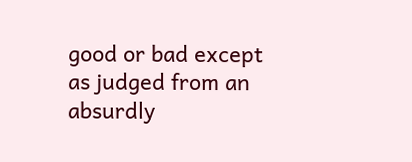good or bad except as judged from an absurdly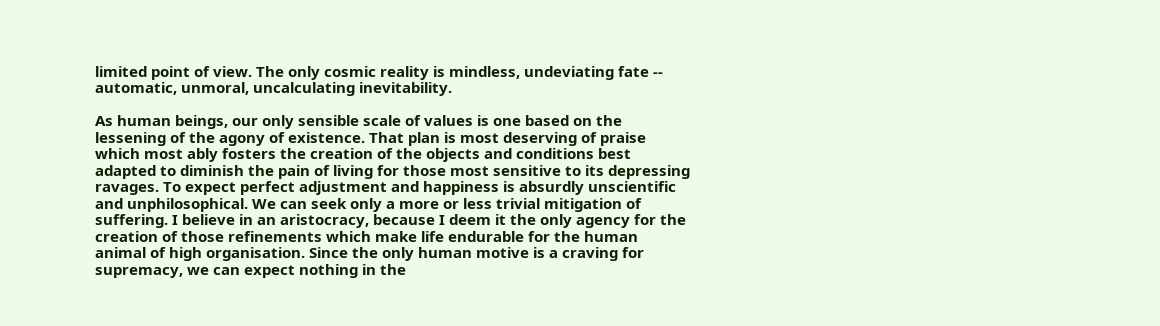limited point of view. The only cosmic reality is mindless, undeviating fate -- automatic, unmoral, uncalculating inevitability.

As human beings, our only sensible scale of values is one based on the lessening of the agony of existence. That plan is most deserving of praise which most ably fosters the creation of the objects and conditions best adapted to diminish the pain of living for those most sensitive to its depressing ravages. To expect perfect adjustment and happiness is absurdly unscientific and unphilosophical. We can seek only a more or less trivial mitigation of suffering. I believe in an aristocracy, because I deem it the only agency for the creation of those refinements which make life endurable for the human animal of high organisation. Since the only human motive is a craving for supremacy, we can expect nothing in the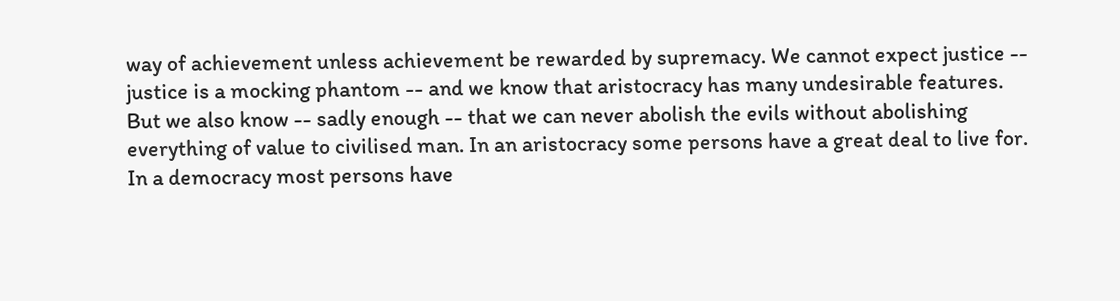way of achievement unless achievement be rewarded by supremacy. We cannot expect justice -- justice is a mocking phantom -- and we know that aristocracy has many undesirable features. But we also know -- sadly enough -- that we can never abolish the evils without abolishing everything of value to civilised man. In an aristocracy some persons have a great deal to live for. In a democracy most persons have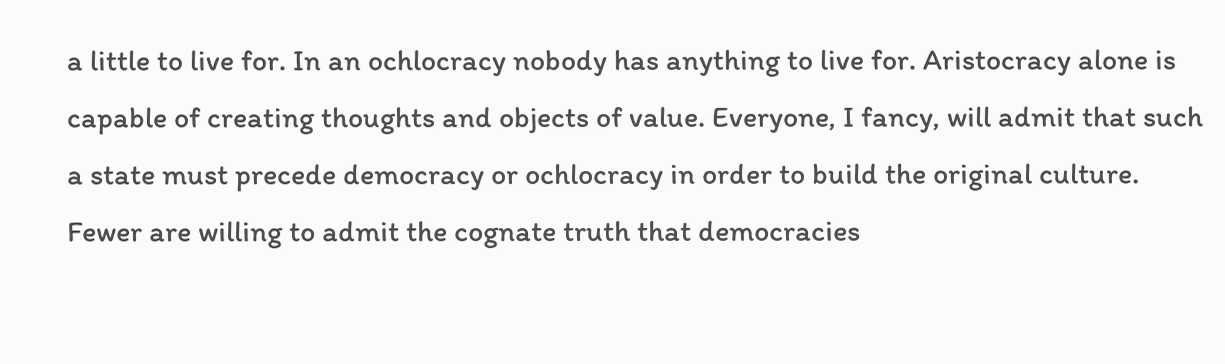a little to live for. In an ochlocracy nobody has anything to live for. Aristocracy alone is capable of creating thoughts and objects of value. Everyone, I fancy, will admit that such a state must precede democracy or ochlocracy in order to build the original culture. Fewer are willing to admit the cognate truth that democracies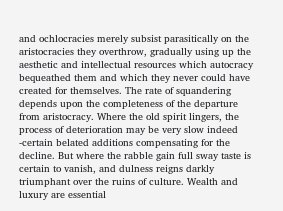and ochlocracies merely subsist parasitically on the aristocracies they overthrow, gradually using up the aesthetic and intellectual resources which autocracy bequeathed them and which they never could have created for themselves. The rate of squandering depends upon the completeness of the departure from aristocracy. Where the old spirit lingers, the process of deterioration may be very slow indeed -certain belated additions compensating for the decline. But where the rabble gain full sway taste is certain to vanish, and dulness reigns darkly triumphant over the ruins of culture. Wealth and luxury are essential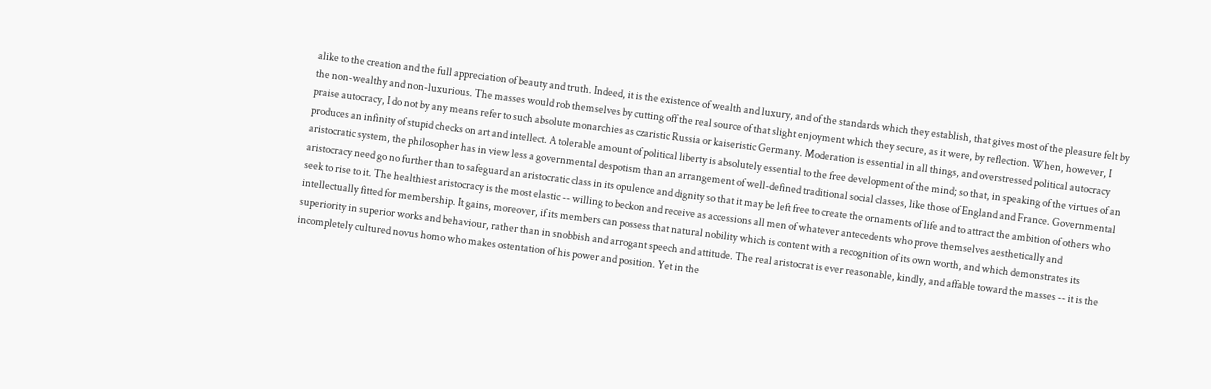alike to the creation and the full appreciation of beauty and truth. Indeed, it is the existence of wealth and luxury, and of the standards which they establish, that gives most of the pleasure felt by the non-wealthy and non-luxurious. The masses would rob themselves by cutting off the real source of that slight enjoyment which they secure, as it were, by reflection. When, however, I praise autocracy, I do not by any means refer to such absolute monarchies as czaristic Russia or kaiseristic Germany. Moderation is essential in all things, and overstressed political autocracy produces an infinity of stupid checks on art and intellect. A tolerable amount of political liberty is absolutely essential to the free development of the mind; so that, in speaking of the virtues of an aristocratic system, the philosopher has in view less a governmental despotism than an arrangement of well-defined traditional social classes, like those of England and France. Governmental aristocracy need go no further than to safeguard an aristocratic class in its opulence and dignity so that it may be left free to create the ornaments of life and to attract the ambition of others who seek to rise to it. The healthiest aristocracy is the most elastic -- willing to beckon and receive as accessions all men of whatever antecedents who prove themselves aesthetically and intellectually fitted for membership. It gains, moreover, if its members can possess that natural nobility which is content with a recognition of its own worth, and which demonstrates its superiority in superior works and behaviour, rather than in snobbish and arrogant speech and attitude. The real aristocrat is ever reasonable, kindly, and affable toward the masses -- it is the incompletely cultured novus homo who makes ostentation of his power and position. Yet in the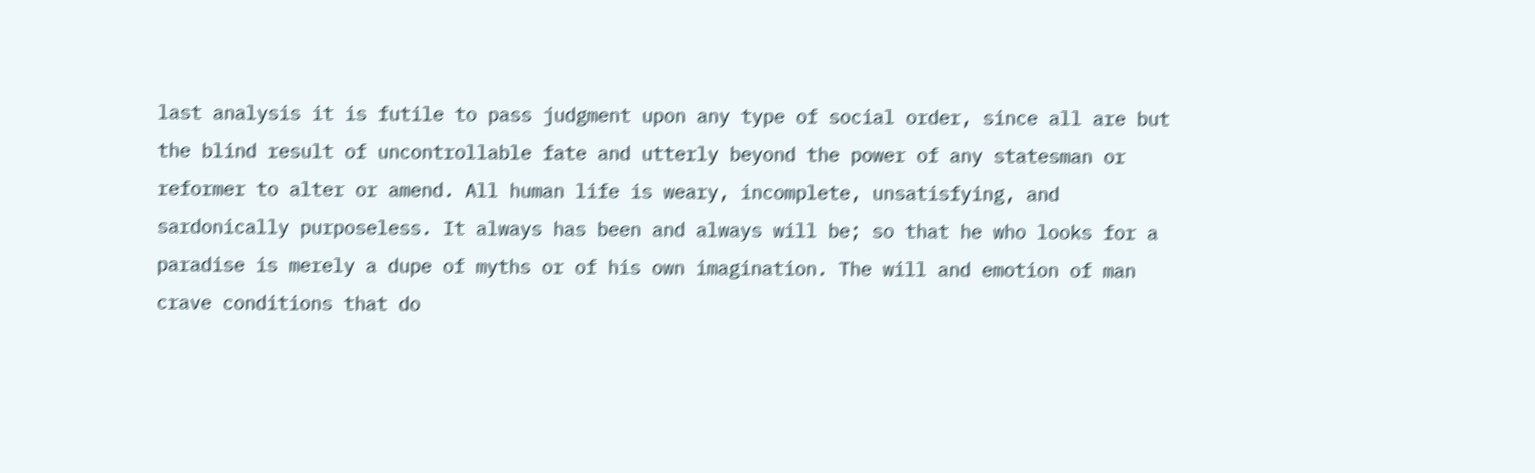last analysis it is futile to pass judgment upon any type of social order, since all are but the blind result of uncontrollable fate and utterly beyond the power of any statesman or reformer to alter or amend. All human life is weary, incomplete, unsatisfying, and sardonically purposeless. It always has been and always will be; so that he who looks for a paradise is merely a dupe of myths or of his own imagination. The will and emotion of man crave conditions that do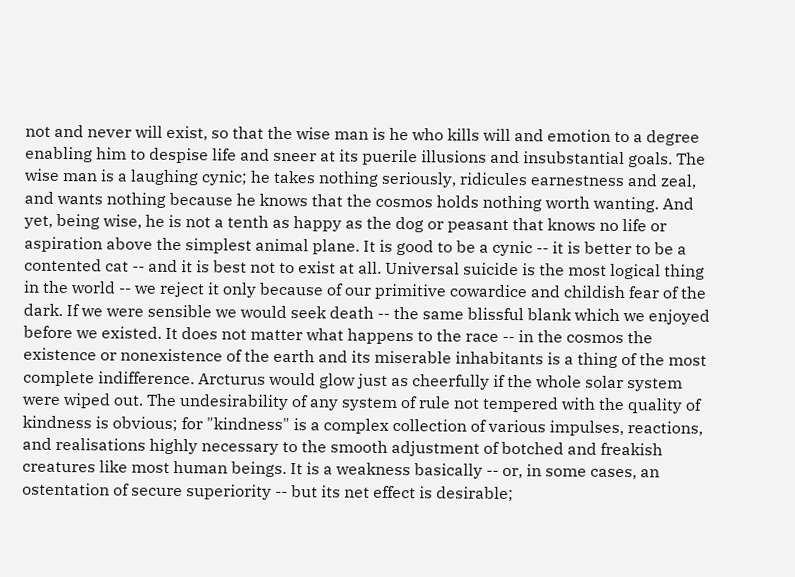not and never will exist, so that the wise man is he who kills will and emotion to a degree enabling him to despise life and sneer at its puerile illusions and insubstantial goals. The wise man is a laughing cynic; he takes nothing seriously, ridicules earnestness and zeal, and wants nothing because he knows that the cosmos holds nothing worth wanting. And yet, being wise, he is not a tenth as happy as the dog or peasant that knows no life or aspiration above the simplest animal plane. It is good to be a cynic -- it is better to be a contented cat -- and it is best not to exist at all. Universal suicide is the most logical thing in the world -- we reject it only because of our primitive cowardice and childish fear of the dark. If we were sensible we would seek death -- the same blissful blank which we enjoyed before we existed. It does not matter what happens to the race -- in the cosmos the existence or nonexistence of the earth and its miserable inhabitants is a thing of the most complete indifference. Arcturus would glow just as cheerfully if the whole solar system were wiped out. The undesirability of any system of rule not tempered with the quality of kindness is obvious; for "kindness" is a complex collection of various impulses, reactions, and realisations highly necessary to the smooth adjustment of botched and freakish creatures like most human beings. It is a weakness basically -- or, in some cases, an ostentation of secure superiority -- but its net effect is desirable;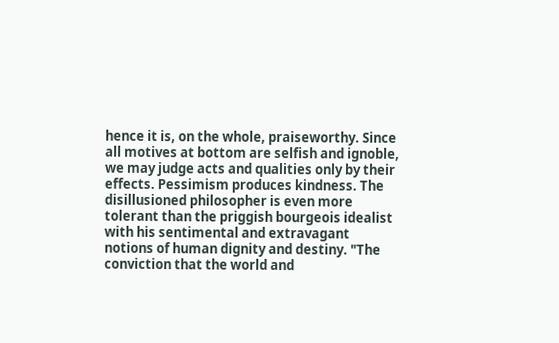hence it is, on the whole, praiseworthy. Since all motives at bottom are selfish and ignoble, we may judge acts and qualities only by their effects. Pessimism produces kindness. The disillusioned philosopher is even more tolerant than the priggish bourgeois idealist with his sentimental and extravagant notions of human dignity and destiny. "The conviction that the world and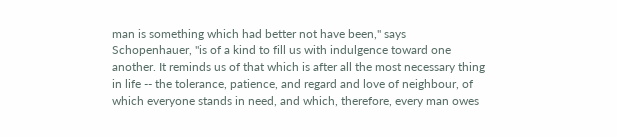man is something which had better not have been," says Schopenhauer, "is of a kind to fill us with indulgence toward one another. It reminds us of that which is after all the most necessary thing in life -- the tolerance, patience, and regard and love of neighbour, of which everyone stands in need, and which, therefore, every man owes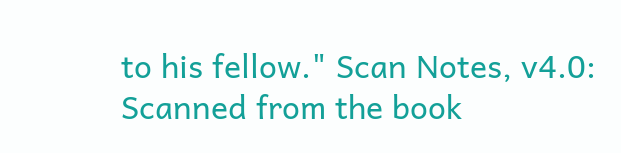to his fellow." Scan Notes, v4.0: Scanned from the book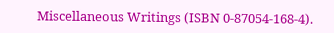Miscellaneous Writings (ISBN 0-87054-168-4).